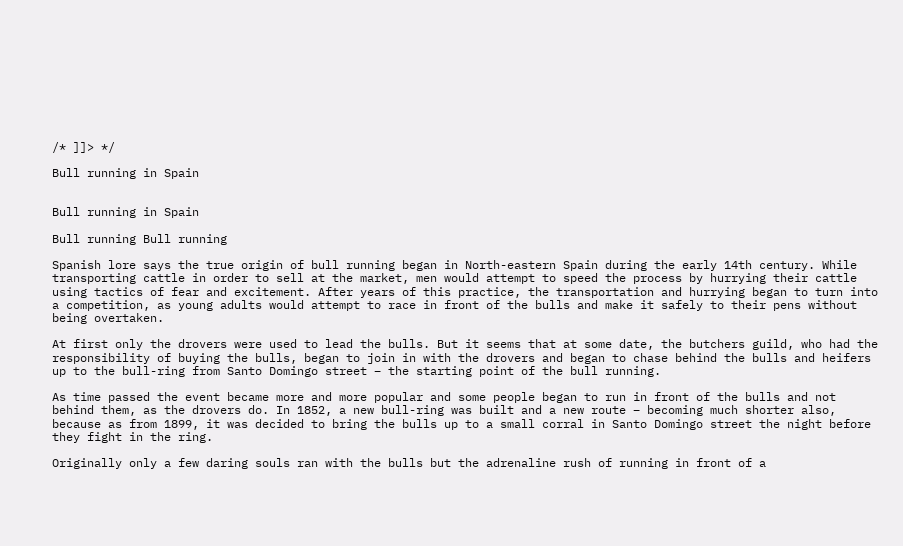/* ]]> */

Bull running in Spain


Bull running in Spain

Bull running Bull running

Spanish lore says the true origin of bull running began in North-eastern Spain during the early 14th century. While transporting cattle in order to sell at the market, men would attempt to speed the process by hurrying their cattle using tactics of fear and excitement. After years of this practice, the transportation and hurrying began to turn into a competition, as young adults would attempt to race in front of the bulls and make it safely to their pens without being overtaken.

At first only the drovers were used to lead the bulls. But it seems that at some date, the butchers guild, who had the responsibility of buying the bulls, began to join in with the drovers and began to chase behind the bulls and heifers up to the bull-ring from Santo Domingo street – the starting point of the bull running.

As time passed the event became more and more popular and some people began to run in front of the bulls and not behind them, as the drovers do. In 1852, a new bull-ring was built and a new route – becoming much shorter also, because as from 1899, it was decided to bring the bulls up to a small corral in Santo Domingo street the night before they fight in the ring.

Originally only a few daring souls ran with the bulls but the adrenaline rush of running in front of a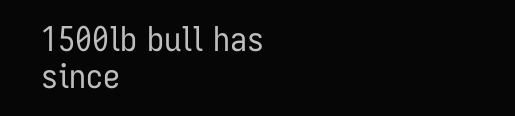1500lb bull has since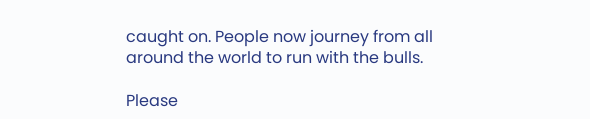caught on. People now journey from all around the world to run with the bulls.

Please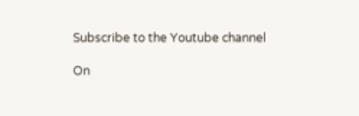Subscribe to the Youtube channel

On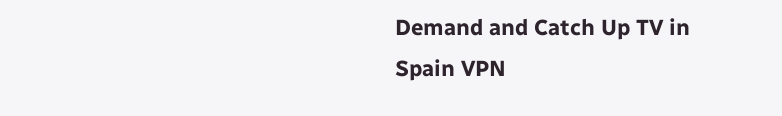Demand and Catch Up TV in Spain VPN